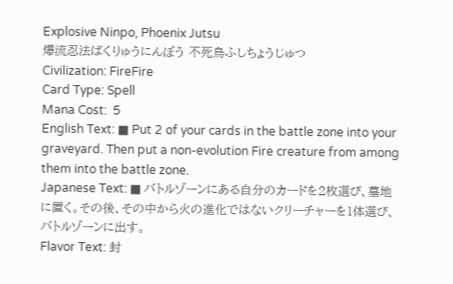Explosive Ninpo, Phoenix Jutsu
爆流忍法ばくりゅうにんぽう 不死鳥ふしちょうじゅつ
Civilization: FireFire
Card Type: Spell
Mana Cost:  5
English Text: ■ Put 2 of your cards in the battle zone into your graveyard. Then put a non-evolution Fire creature from among them into the battle zone.
Japanese Text: ■ バトルゾーンにある自分のカードを2枚選び、墓地に置く。その後、その中から火の進化ではないクリーチャーを1体選び、バトルゾーンに出す。
Flavor Text: 封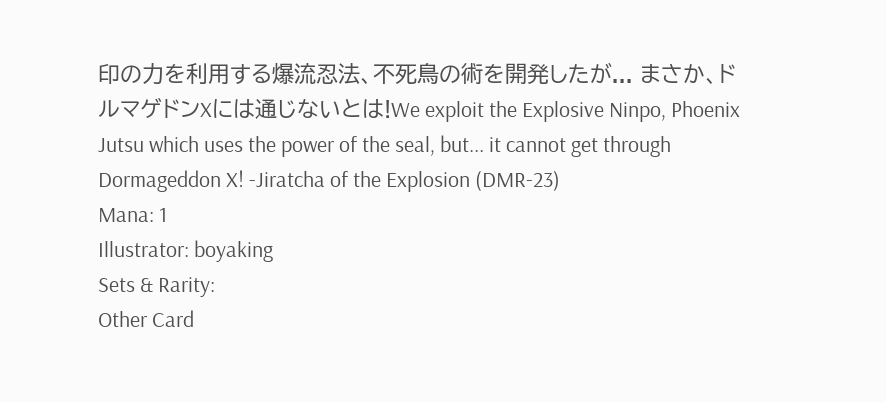印の力を利用する爆流忍法、不死鳥の術を開発したが... まさか、ドルマゲドンXには通じないとは!We exploit the Explosive Ninpo, Phoenix Jutsu which uses the power of the seal, but... it cannot get through Dormageddon X! -Jiratcha of the Explosion (DMR-23)
Mana: 1
Illustrator: boyaking
Sets & Rarity:
Other Card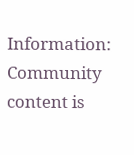Information:
Community content is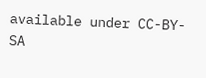available under CC-BY-SA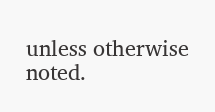unless otherwise noted.